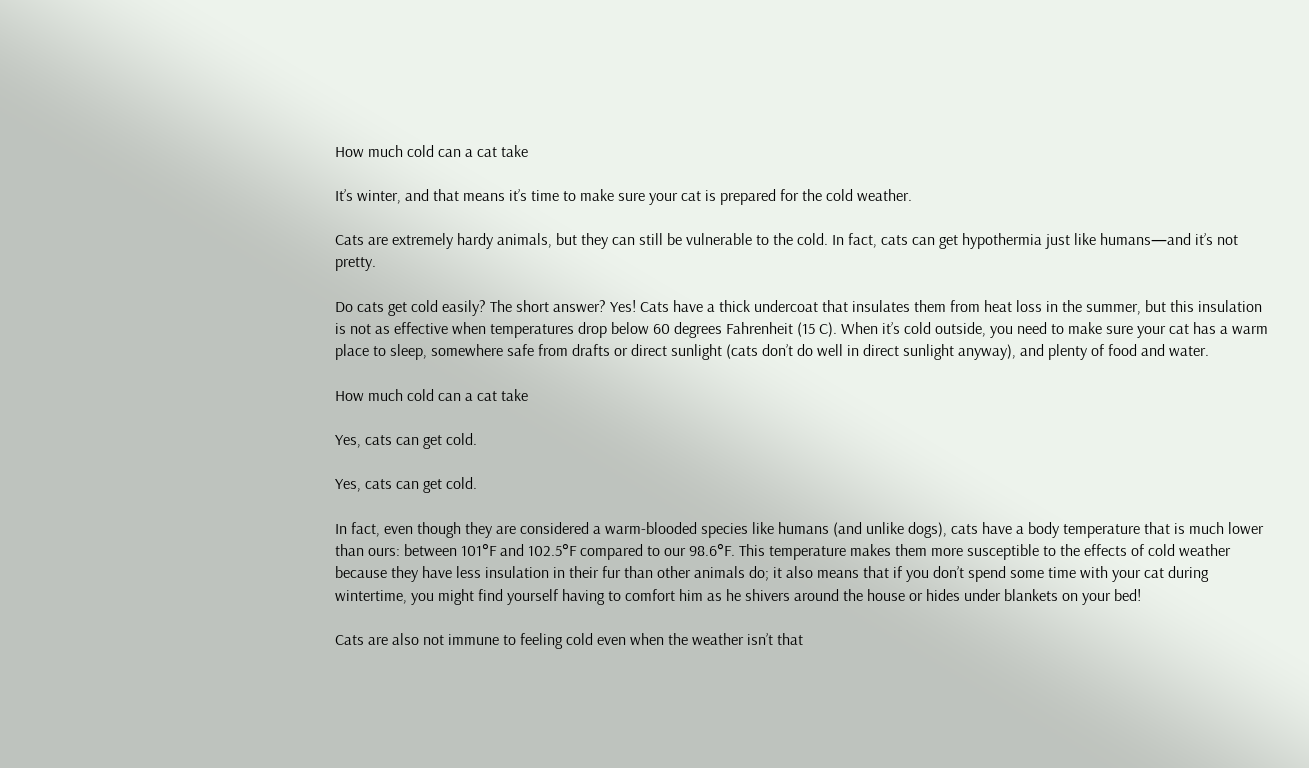How much cold can a cat take

It’s winter, and that means it’s time to make sure your cat is prepared for the cold weather.

Cats are extremely hardy animals, but they can still be vulnerable to the cold. In fact, cats can get hypothermia just like humans—and it’s not pretty.

Do cats get cold easily? The short answer? Yes! Cats have a thick undercoat that insulates them from heat loss in the summer, but this insulation is not as effective when temperatures drop below 60 degrees Fahrenheit (15 C). When it’s cold outside, you need to make sure your cat has a warm place to sleep, somewhere safe from drafts or direct sunlight (cats don’t do well in direct sunlight anyway), and plenty of food and water.

How much cold can a cat take

Yes, cats can get cold.

Yes, cats can get cold.

In fact, even though they are considered a warm-blooded species like humans (and unlike dogs), cats have a body temperature that is much lower than ours: between 101°F and 102.5°F compared to our 98.6°F. This temperature makes them more susceptible to the effects of cold weather because they have less insulation in their fur than other animals do; it also means that if you don’t spend some time with your cat during wintertime, you might find yourself having to comfort him as he shivers around the house or hides under blankets on your bed!

Cats are also not immune to feeling cold even when the weather isn’t that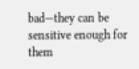bad—they can be sensitive enough for them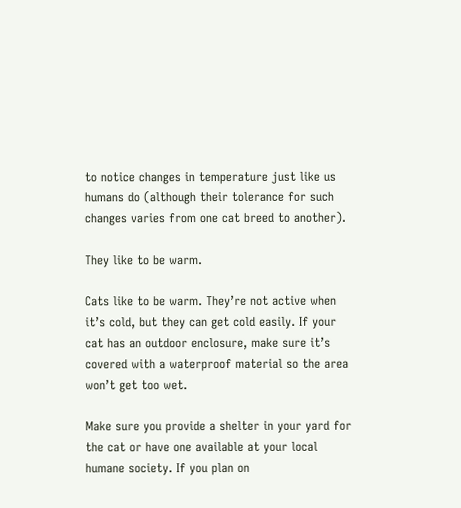to notice changes in temperature just like us humans do (although their tolerance for such changes varies from one cat breed to another).

They like to be warm.

Cats like to be warm. They’re not active when it’s cold, but they can get cold easily. If your cat has an outdoor enclosure, make sure it’s covered with a waterproof material so the area won’t get too wet.

Make sure you provide a shelter in your yard for the cat or have one available at your local humane society. If you plan on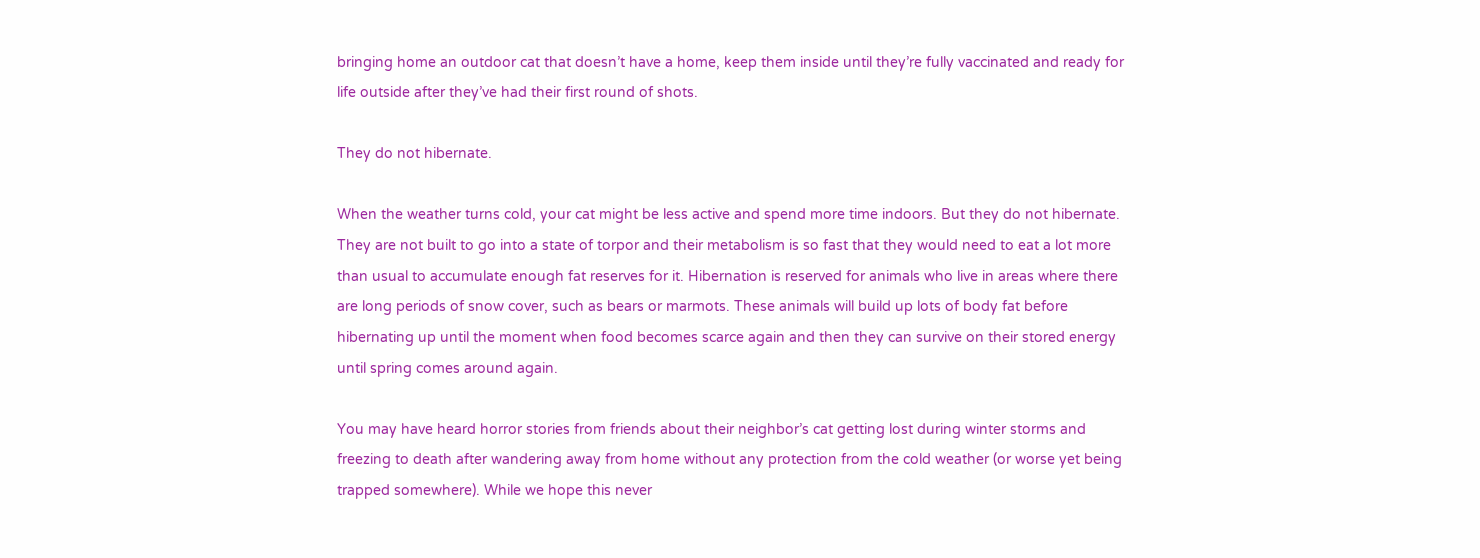bringing home an outdoor cat that doesn’t have a home, keep them inside until they’re fully vaccinated and ready for life outside after they’ve had their first round of shots.

They do not hibernate.

When the weather turns cold, your cat might be less active and spend more time indoors. But they do not hibernate. They are not built to go into a state of torpor and their metabolism is so fast that they would need to eat a lot more than usual to accumulate enough fat reserves for it. Hibernation is reserved for animals who live in areas where there are long periods of snow cover, such as bears or marmots. These animals will build up lots of body fat before hibernating up until the moment when food becomes scarce again and then they can survive on their stored energy until spring comes around again.

You may have heard horror stories from friends about their neighbor’s cat getting lost during winter storms and freezing to death after wandering away from home without any protection from the cold weather (or worse yet being trapped somewhere). While we hope this never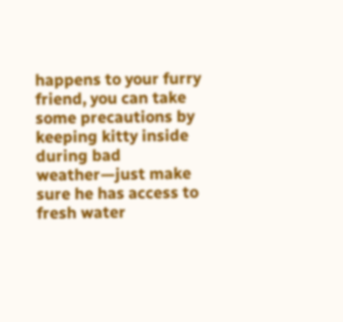happens to your furry friend, you can take some precautions by keeping kitty inside during bad weather—just make sure he has access to fresh water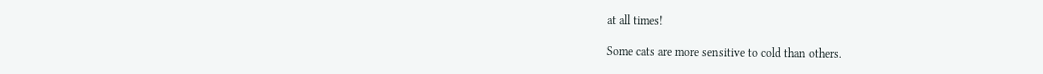at all times!

Some cats are more sensitive to cold than others.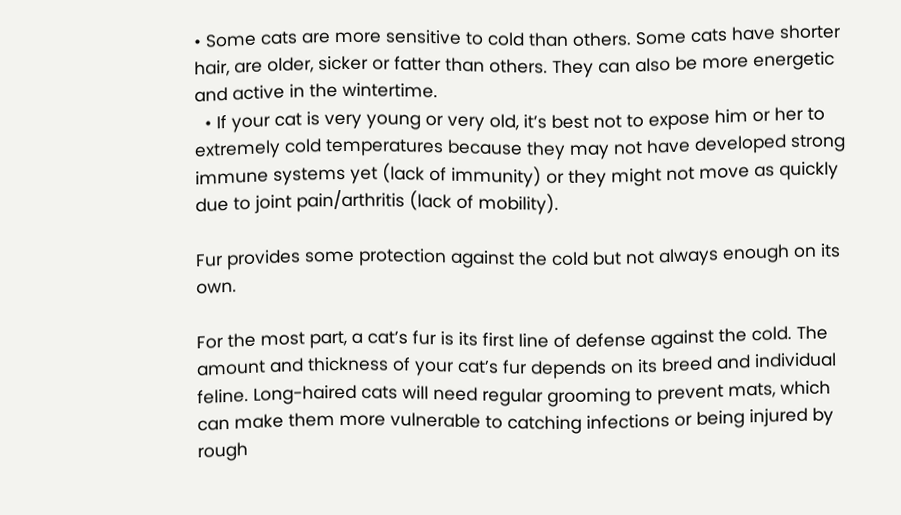• Some cats are more sensitive to cold than others. Some cats have shorter hair, are older, sicker or fatter than others. They can also be more energetic and active in the wintertime.
  • If your cat is very young or very old, it’s best not to expose him or her to extremely cold temperatures because they may not have developed strong immune systems yet (lack of immunity) or they might not move as quickly due to joint pain/arthritis (lack of mobility).

Fur provides some protection against the cold but not always enough on its own.

For the most part, a cat’s fur is its first line of defense against the cold. The amount and thickness of your cat’s fur depends on its breed and individual feline. Long-haired cats will need regular grooming to prevent mats, which can make them more vulnerable to catching infections or being injured by rough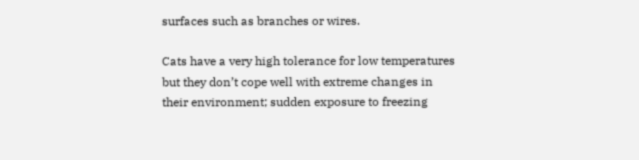surfaces such as branches or wires.

Cats have a very high tolerance for low temperatures but they don’t cope well with extreme changes in their environment; sudden exposure to freezing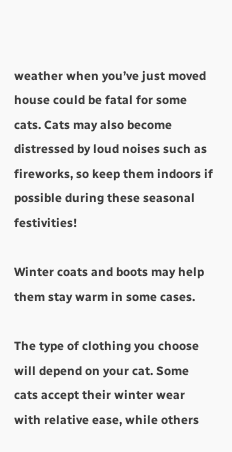weather when you’ve just moved house could be fatal for some cats. Cats may also become distressed by loud noises such as fireworks, so keep them indoors if possible during these seasonal festivities!

Winter coats and boots may help them stay warm in some cases.

The type of clothing you choose will depend on your cat. Some cats accept their winter wear with relative ease, while others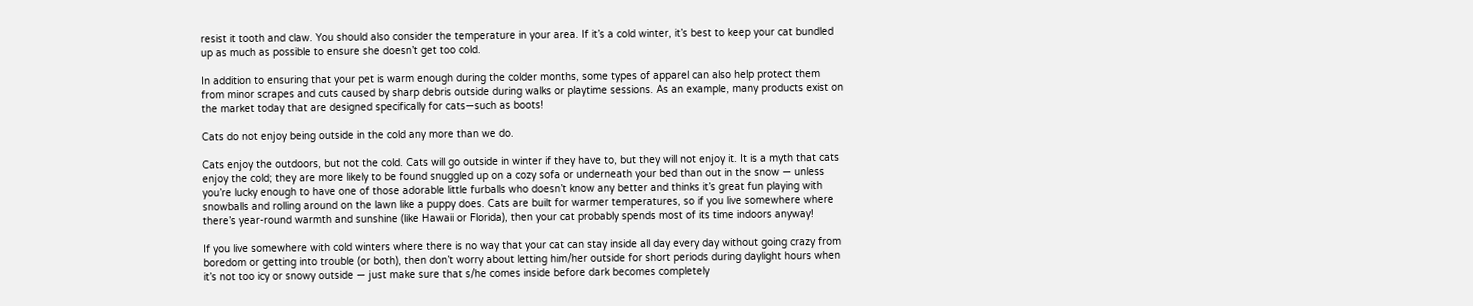resist it tooth and claw. You should also consider the temperature in your area. If it’s a cold winter, it’s best to keep your cat bundled up as much as possible to ensure she doesn’t get too cold.

In addition to ensuring that your pet is warm enough during the colder months, some types of apparel can also help protect them from minor scrapes and cuts caused by sharp debris outside during walks or playtime sessions. As an example, many products exist on the market today that are designed specifically for cats—such as boots!

Cats do not enjoy being outside in the cold any more than we do.

Cats enjoy the outdoors, but not the cold. Cats will go outside in winter if they have to, but they will not enjoy it. It is a myth that cats enjoy the cold; they are more likely to be found snuggled up on a cozy sofa or underneath your bed than out in the snow — unless you’re lucky enough to have one of those adorable little furballs who doesn’t know any better and thinks it’s great fun playing with snowballs and rolling around on the lawn like a puppy does. Cats are built for warmer temperatures, so if you live somewhere where there’s year-round warmth and sunshine (like Hawaii or Florida), then your cat probably spends most of its time indoors anyway!

If you live somewhere with cold winters where there is no way that your cat can stay inside all day every day without going crazy from boredom or getting into trouble (or both), then don’t worry about letting him/her outside for short periods during daylight hours when it’s not too icy or snowy outside — just make sure that s/he comes inside before dark becomes completely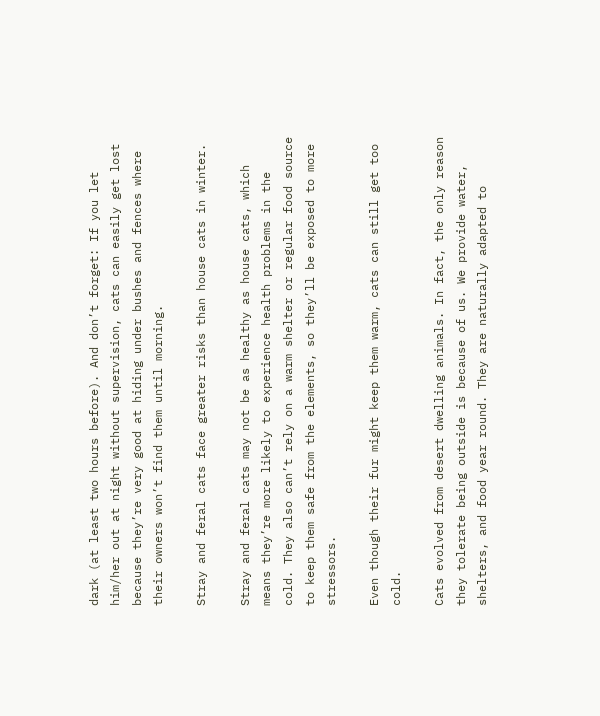dark (at least two hours before). And don’t forget: If you let him/her out at night without supervision, cats can easily get lost because they’re very good at hiding under bushes and fences where their owners won’t find them until morning.

Stray and feral cats face greater risks than house cats in winter.

Stray and feral cats may not be as healthy as house cats, which means they’re more likely to experience health problems in the cold. They also can’t rely on a warm shelter or regular food source to keep them safe from the elements, so they’ll be exposed to more stressors.

Even though their fur might keep them warm, cats can still get too cold.

Cats evolved from desert dwelling animals. In fact, the only reason they tolerate being outside is because of us. We provide water, shelters, and food year round. They are naturally adapted to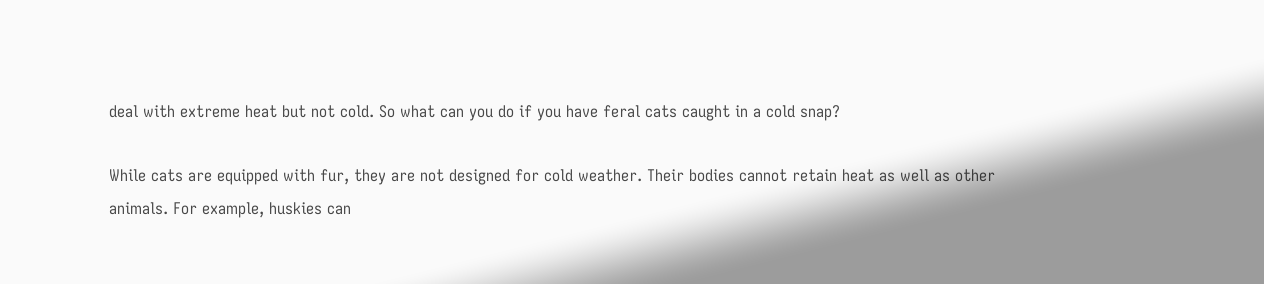deal with extreme heat but not cold. So what can you do if you have feral cats caught in a cold snap?

While cats are equipped with fur, they are not designed for cold weather. Their bodies cannot retain heat as well as other animals. For example, huskies can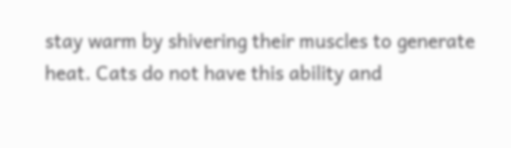stay warm by shivering their muscles to generate heat. Cats do not have this ability and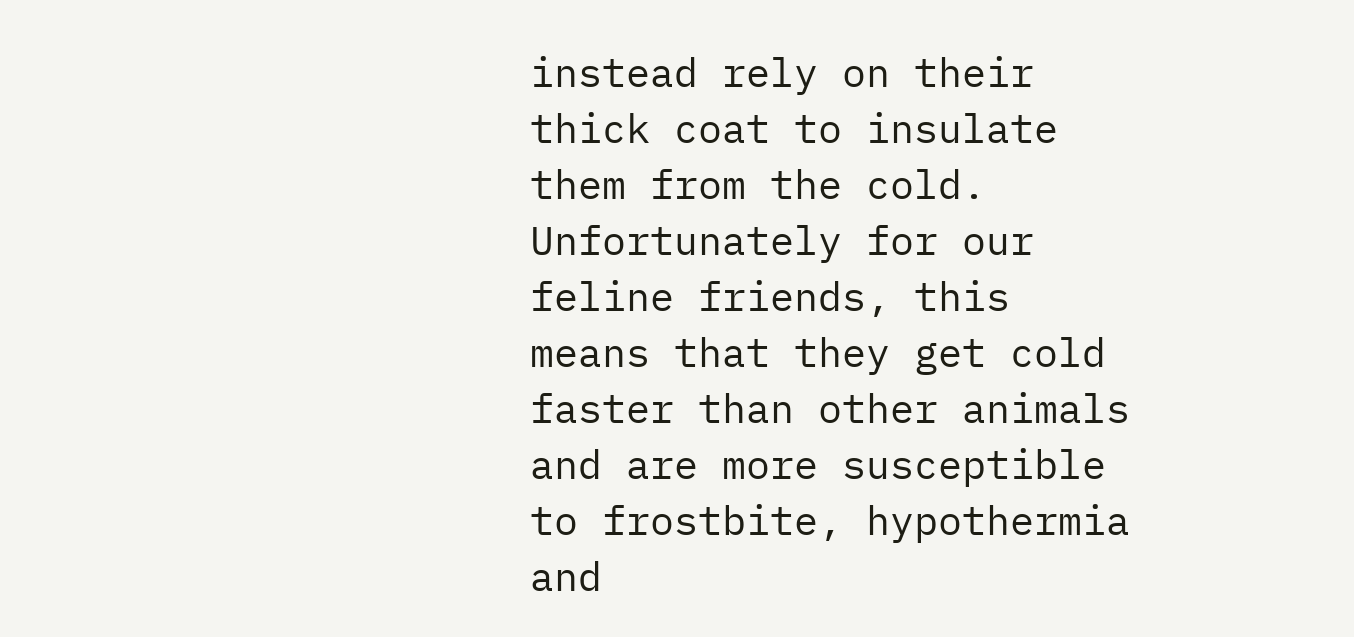instead rely on their thick coat to insulate them from the cold. Unfortunately for our feline friends, this means that they get cold faster than other animals and are more susceptible to frostbite, hypothermia and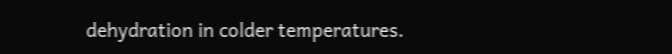dehydration in colder temperatures.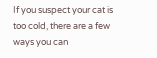If you suspect your cat is too cold, there are a few ways you can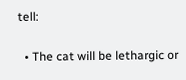tell:

  • The cat will be lethargic or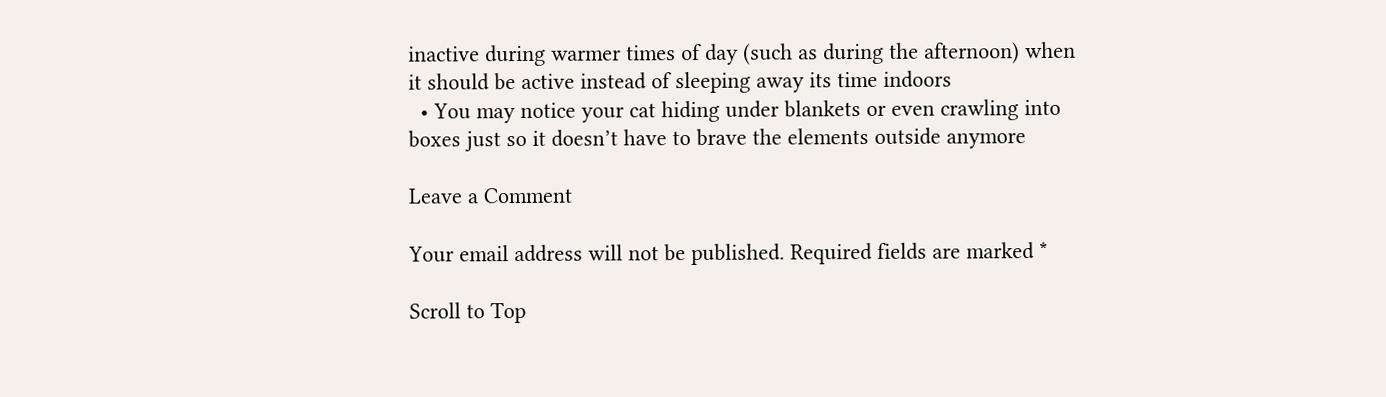inactive during warmer times of day (such as during the afternoon) when it should be active instead of sleeping away its time indoors
  • You may notice your cat hiding under blankets or even crawling into boxes just so it doesn’t have to brave the elements outside anymore

Leave a Comment

Your email address will not be published. Required fields are marked *

Scroll to Top